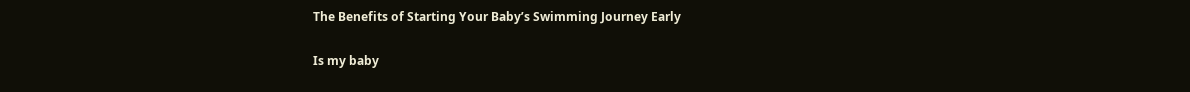The Benefits of Starting Your Baby’s Swimming Journey Early

Is my baby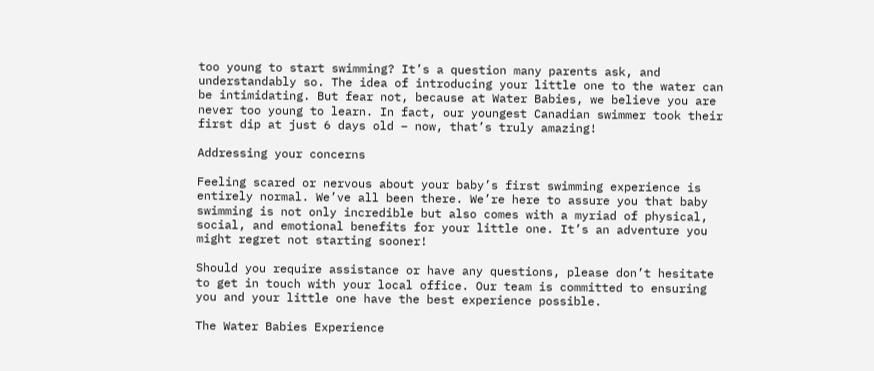too young to start swimming? It’s a question many parents ask, and understandably so. The idea of introducing your little one to the water can be intimidating. But fear not, because at Water Babies, we believe you are never too young to learn. In fact, our youngest Canadian swimmer took their first dip at just 6 days old – now, that’s truly amazing!

Addressing your concerns

Feeling scared or nervous about your baby’s first swimming experience is entirely normal. We’ve all been there. We’re here to assure you that baby swimming is not only incredible but also comes with a myriad of physical, social, and emotional benefits for your little one. It’s an adventure you might regret not starting sooner!

Should you require assistance or have any questions, please don’t hesitate to get in touch with your local office. Our team is committed to ensuring you and your little one have the best experience possible.

The Water Babies Experience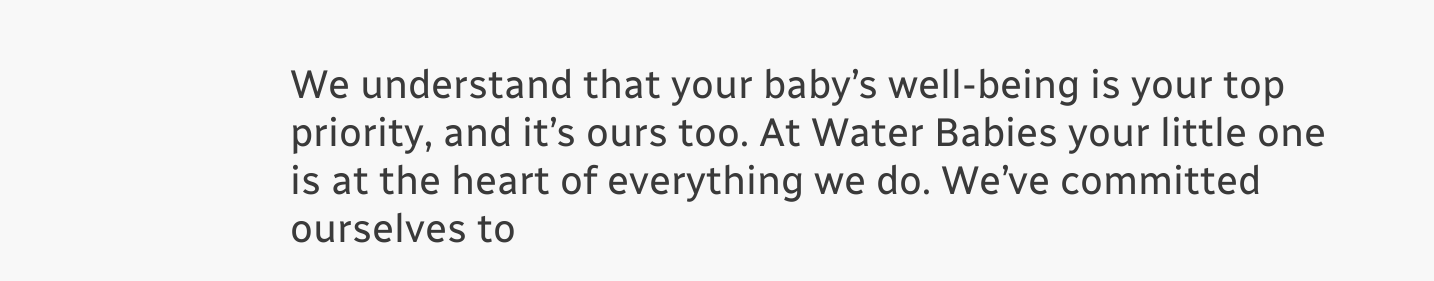We understand that your baby’s well-being is your top priority, and it’s ours too. At Water Babies your little one is at the heart of everything we do. We’ve committed ourselves to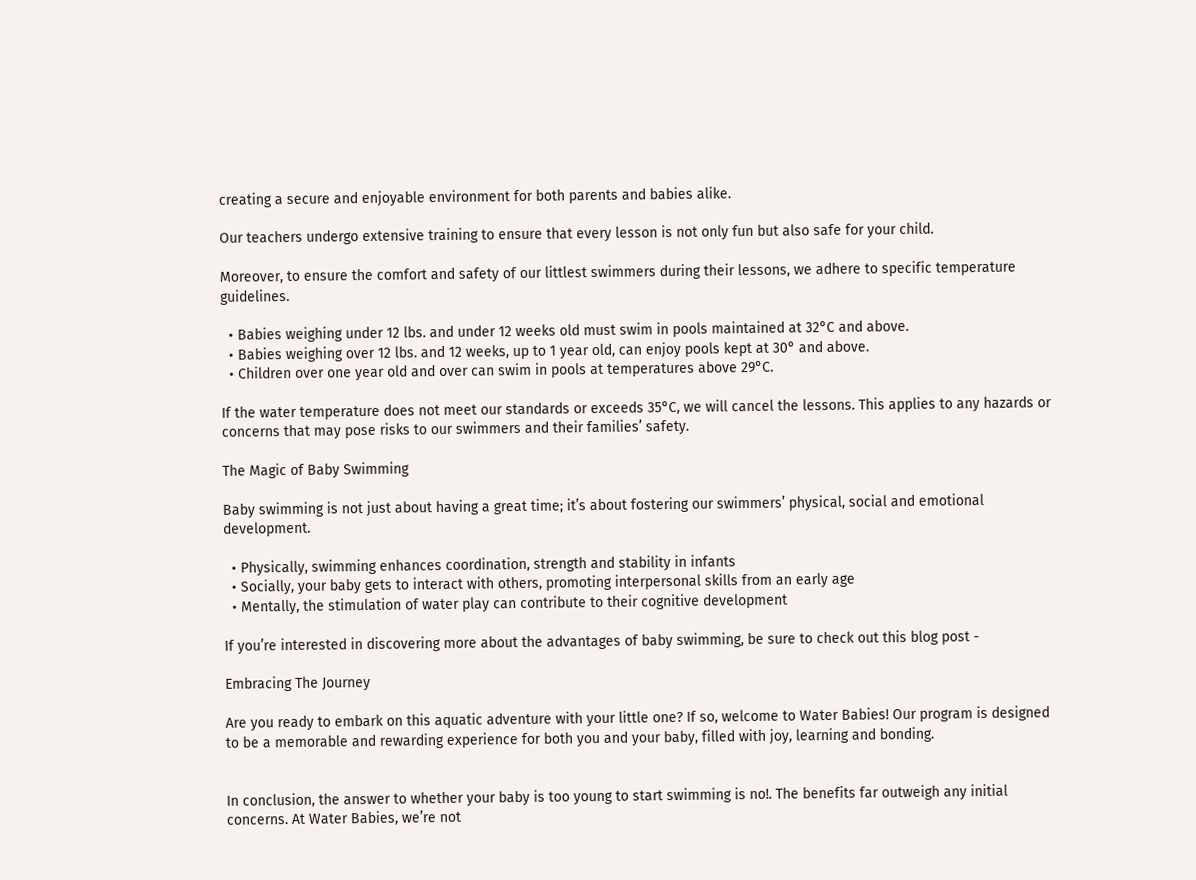creating a secure and enjoyable environment for both parents and babies alike.

Our teachers undergo extensive training to ensure that every lesson is not only fun but also safe for your child.

Moreover, to ensure the comfort and safety of our littlest swimmers during their lessons, we adhere to specific temperature guidelines.

  • Babies weighing under 12 lbs. and under 12 weeks old must swim in pools maintained at 32°C and above.
  • Babies weighing over 12 lbs. and 12 weeks, up to 1 year old, can enjoy pools kept at 30° and above.
  • Children over one year old and over can swim in pools at temperatures above 29°C.

If the water temperature does not meet our standards or exceeds 35°C, we will cancel the lessons. This applies to any hazards or concerns that may pose risks to our swimmers and their families’ safety.

The Magic of Baby Swimming

Baby swimming is not just about having a great time; it’s about fostering our swimmers’ physical, social and emotional development.

  • Physically, swimming enhances coordination, strength and stability in infants
  • Socially, your baby gets to interact with others, promoting interpersonal skills from an early age
  • Mentally, the stimulation of water play can contribute to their cognitive development

If you’re interested in discovering more about the advantages of baby swimming, be sure to check out this blog post -

Embracing The Journey

Are you ready to embark on this aquatic adventure with your little one? If so, welcome to Water Babies! Our program is designed to be a memorable and rewarding experience for both you and your baby, filled with joy, learning and bonding.


In conclusion, the answer to whether your baby is too young to start swimming is no!. The benefits far outweigh any initial concerns. At Water Babies, we’re not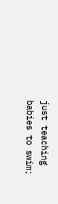just teaching babies to swim;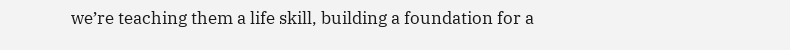we’re teaching them a life skill, building a foundation for a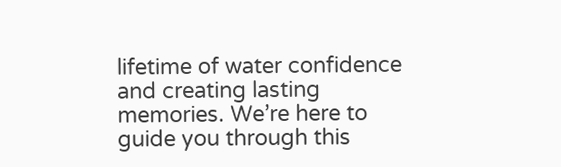lifetime of water confidence and creating lasting memories. We’re here to guide you through this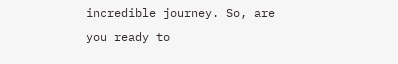incredible journey. So, are you ready to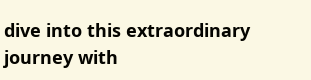dive into this extraordinary journey with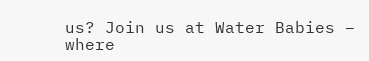us? Join us at Water Babies – where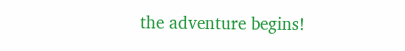the adventure begins!